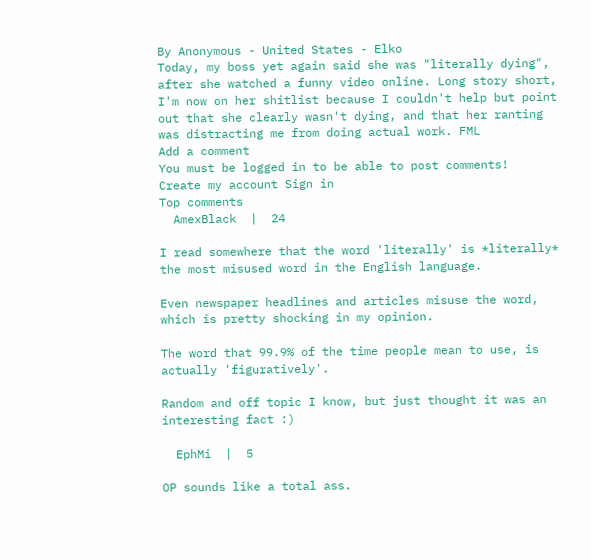By Anonymous - United States - Elko
Today, my boss yet again said she was "literally dying", after she watched a funny video online. Long story short, I'm now on her shitlist because I couldn't help but point out that she clearly wasn't dying, and that her ranting was distracting me from doing actual work. FML
Add a comment
You must be logged in to be able to post comments!
Create my account Sign in
Top comments
  AmexBlack  |  24

I read somewhere that the word 'literally' is *literally* the most misused word in the English language.

Even newspaper headlines and articles misuse the word, which is pretty shocking in my opinion.

The word that 99.9% of the time people mean to use, is actually 'figuratively'.

Random and off topic I know, but just thought it was an interesting fact :)

  EphMi  |  5

OP sounds like a total ass.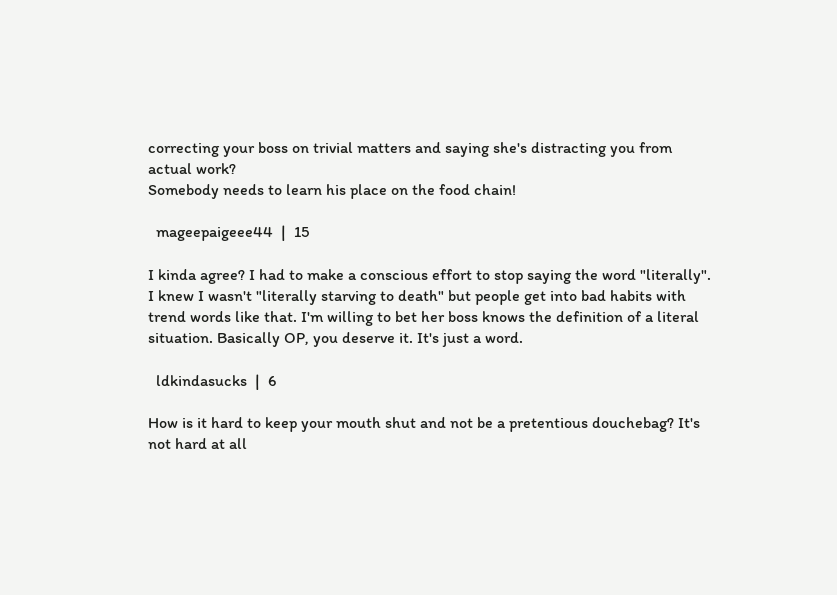correcting your boss on trivial matters and saying she's distracting you from actual work?
Somebody needs to learn his place on the food chain!

  mageepaigeee44  |  15

I kinda agree? I had to make a conscious effort to stop saying the word "literally". I knew I wasn't "literally starving to death" but people get into bad habits with trend words like that. I'm willing to bet her boss knows the definition of a literal situation. Basically OP, you deserve it. It's just a word.

  ldkindasucks  |  6

How is it hard to keep your mouth shut and not be a pretentious douchebag? It's not hard at all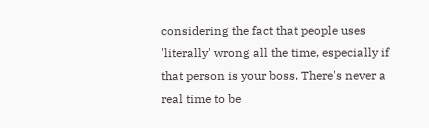considering the fact that people uses 'literally' wrong all the time, especially if that person is your boss. There's never a real time to be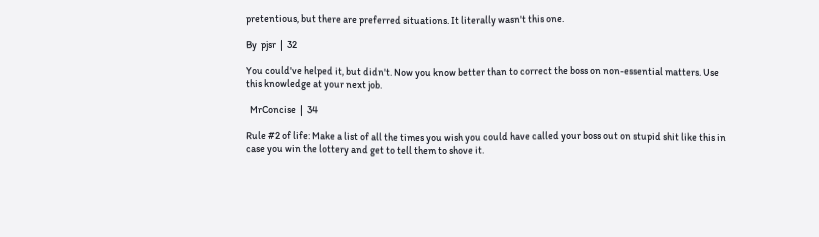pretentious, but there are preferred situations. It literally wasn't this one.

By  pjsr  |  32

You could've helped it, but didn't. Now you know better than to correct the boss on non-essential matters. Use this knowledge at your next job.

  MrConcise  |  34

Rule #2 of life: Make a list of all the times you wish you could have called your boss out on stupid shit like this in case you win the lottery and get to tell them to shove it.